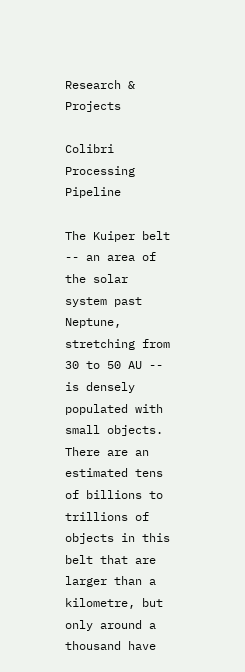Research & Projects

Colibri Processing Pipeline

The Kuiper belt -- an area of the solar system past Neptune, stretching from 30 to 50 AU -- is densely populated with small objects. There are an estimated tens of billions to trillions of objects in this belt that are larger than a kilometre, but only around a thousand have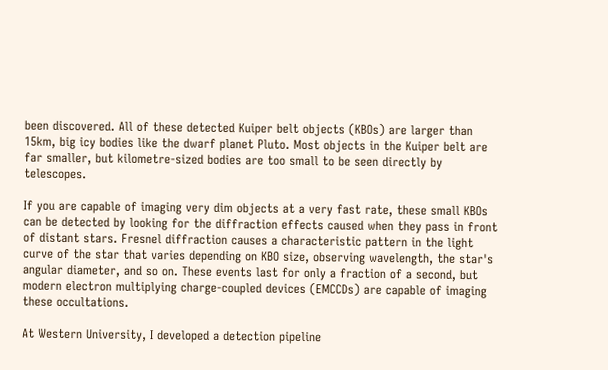been discovered. All of these detected Kuiper belt objects (KBOs) are larger than 15km, big icy bodies like the dwarf planet Pluto. Most objects in the Kuiper belt are far smaller, but kilometre-sized bodies are too small to be seen directly by telescopes.

If you are capable of imaging very dim objects at a very fast rate, these small KBOs can be detected by looking for the diffraction effects caused when they pass in front of distant stars. Fresnel diffraction causes a characteristic pattern in the light curve of the star that varies depending on KBO size, observing wavelength, the star's angular diameter, and so on. These events last for only a fraction of a second, but modern electron multiplying charge-coupled devices (EMCCDs) are capable of imaging these occultations.

At Western University, I developed a detection pipeline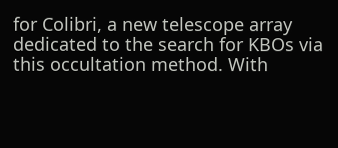for Colibri, a new telescope array dedicated to the search for KBOs via this occultation method. With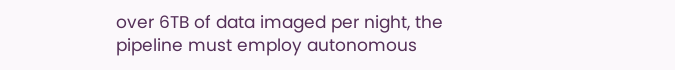over 6TB of data imaged per night, the pipeline must employ autonomous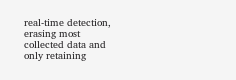real-time detection, erasing most collected data and only retaining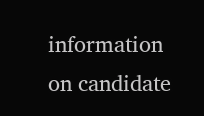information on candidate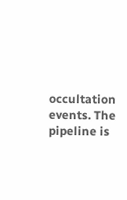occultation events. The pipeline is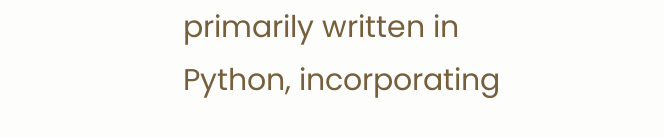primarily written in Python, incorporating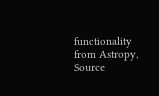functionality from Astropy, Source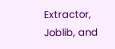Extractor, Joblib, and